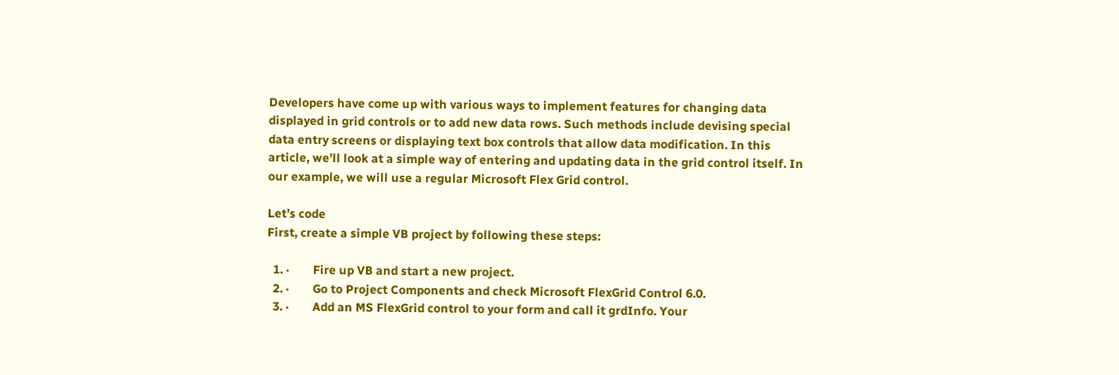Developers have come up with various ways to implement features for changing data displayed in grid controls or to add new data rows. Such methods include devising special data entry screens or displaying text box controls that allow data modification. In this article, we’ll look at a simple way of entering and updating data in the grid control itself. In our example, we will use a regular Microsoft Flex Grid control.

Let’s code
First, create a simple VB project by following these steps:

  1. ·        Fire up VB and start a new project.
  2. ·        Go to Project Components and check Microsoft FlexGrid Control 6.0.
  3. ·        Add an MS FlexGrid control to your form and call it grdInfo. Your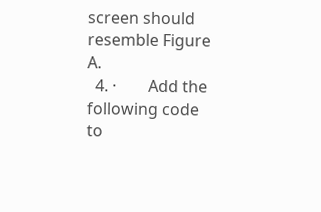screen should resemble Figure A.
  4. ·        Add the following code to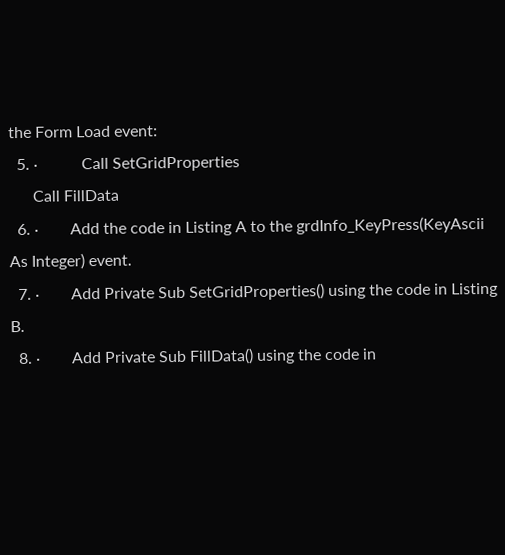the Form Load event:
  5. ·           Call SetGridProperties
      Call FillData
  6. ·        Add the code in Listing A to the grdInfo_KeyPress(KeyAscii As Integer) event.
  7. ·        Add Private Sub SetGridProperties() using the code in Listing B.
  8. ·        Add Private Sub FillData() using the code in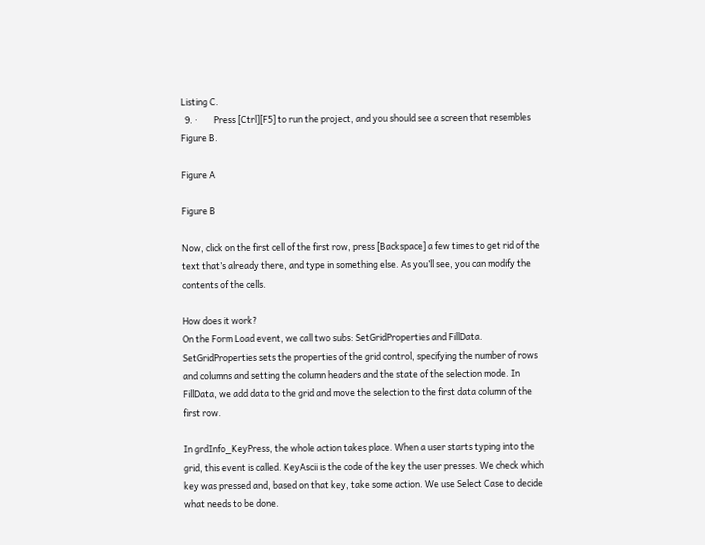Listing C.
  9. ·        Press [Ctrl][F5] to run the project, and you should see a screen that resembles Figure B.

Figure A

Figure B

Now, click on the first cell of the first row, press [Backspace] a few times to get rid of the text that’s already there, and type in something else. As you’ll see, you can modify the contents of the cells.

How does it work?
On the Form Load event, we call two subs: SetGridProperties and FillData. SetGridProperties sets the properties of the grid control, specifying the number of rows and columns and setting the column headers and the state of the selection mode. In FillData, we add data to the grid and move the selection to the first data column of the first row.

In grdInfo_KeyPress, the whole action takes place. When a user starts typing into the grid, this event is called. KeyAscii is the code of the key the user presses. We check which key was pressed and, based on that key, take some action. We use Select Case to decide what needs to be done.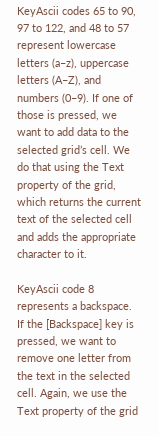KeyAscii codes 65 to 90, 97 to 122, and 48 to 57 represent lowercase letters (a–z), uppercase letters (A–Z), and numbers (0–9). If one of those is pressed, we want to add data to the selected grid’s cell. We do that using the Text property of the grid, which returns the current text of the selected cell and adds the appropriate character to it.

KeyAscii code 8 represents a backspace. If the [Backspace] key is pressed, we want to remove one letter from the text in the selected cell. Again, we use the Text property of the grid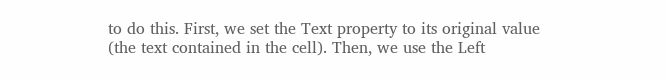to do this. First, we set the Text property to its original value (the text contained in the cell). Then, we use the Left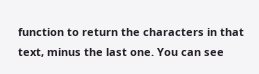function to return the characters in that text, minus the last one. You can see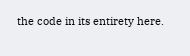the code in its entirety here.